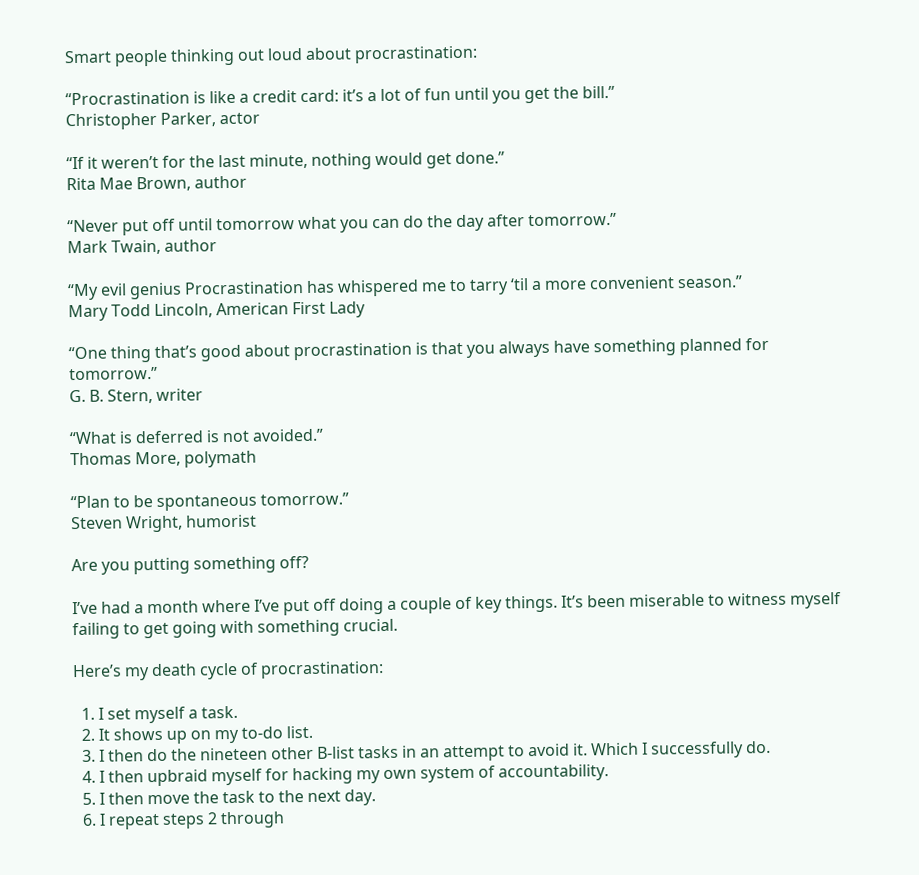Smart people thinking out loud about procrastination:

“Procrastination is like a credit card: it’s a lot of fun until you get the bill.”
Christopher Parker, actor

“If it weren’t for the last minute, nothing would get done.”
Rita Mae Brown, author

“Never put off until tomorrow what you can do the day after tomorrow.”
Mark Twain, author

“My evil genius Procrastination has whispered me to tarry ‘til a more convenient season.”
Mary Todd Lincoln, American First Lady

“One thing that’s good about procrastination is that you always have something planned for tomorrow.”
G. B. Stern, writer

“What is deferred is not avoided.”
Thomas More, polymath

“Plan to be spontaneous tomorrow.”
Steven Wright, humorist

Are you putting something off?

I’ve had a month where I’ve put off doing a couple of key things. It’s been miserable to witness myself failing to get going with something crucial.

Here’s my death cycle of procrastination:

  1. I set myself a task.
  2. It shows up on my to-do list.
  3. I then do the nineteen other B-list tasks in an attempt to avoid it. Which I successfully do.
  4. I then upbraid myself for hacking my own system of accountability.
  5. I then move the task to the next day.
  6. I repeat steps 2 through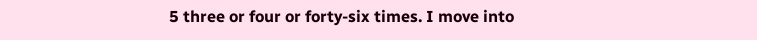5 three or four or forty-six times. I move into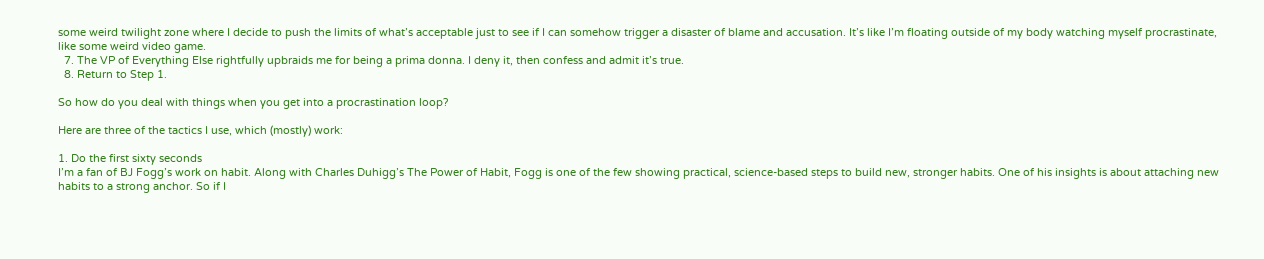some weird twilight zone where I decide to push the limits of what’s acceptable just to see if I can somehow trigger a disaster of blame and accusation. It’s like I’m floating outside of my body watching myself procrastinate, like some weird video game.
  7. The VP of Everything Else rightfully upbraids me for being a prima donna. I deny it, then confess and admit it’s true.
  8. Return to Step 1.

So how do you deal with things when you get into a procrastination loop?

Here are three of the tactics I use, which (mostly) work:

1. Do the first sixty seconds
I’m a fan of BJ Fogg’s work on habit. Along with Charles Duhigg’s The Power of Habit, Fogg is one of the few showing practical, science-based steps to build new, stronger habits. One of his insights is about attaching new habits to a strong anchor. So if I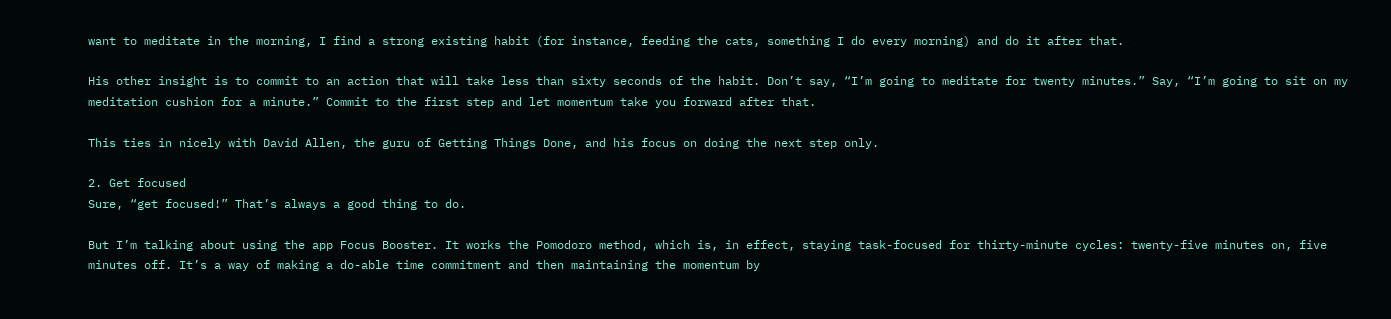want to meditate in the morning, I find a strong existing habit (for instance, feeding the cats, something I do every morning) and do it after that.

His other insight is to commit to an action that will take less than sixty seconds of the habit. Don’t say, “I’m going to meditate for twenty minutes.” Say, “I’m going to sit on my meditation cushion for a minute.” Commit to the first step and let momentum take you forward after that.

This ties in nicely with David Allen, the guru of Getting Things Done, and his focus on doing the next step only.

2. Get focused
Sure, “get focused!” That’s always a good thing to do.

But I’m talking about using the app Focus Booster. It works the Pomodoro method, which is, in effect, staying task-focused for thirty-minute cycles: twenty-five minutes on, five minutes off. It’s a way of making a do-able time commitment and then maintaining the momentum by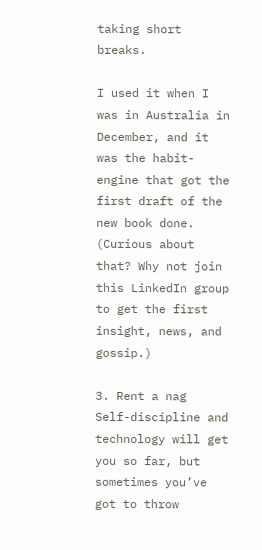taking short breaks.

I used it when I was in Australia in December, and it was the habit-engine that got the first draft of the new book done.
(Curious about that? Why not join this LinkedIn group to get the first insight, news, and gossip.)

3. Rent a nag
Self-discipline and technology will get you so far, but sometimes you’ve got to throw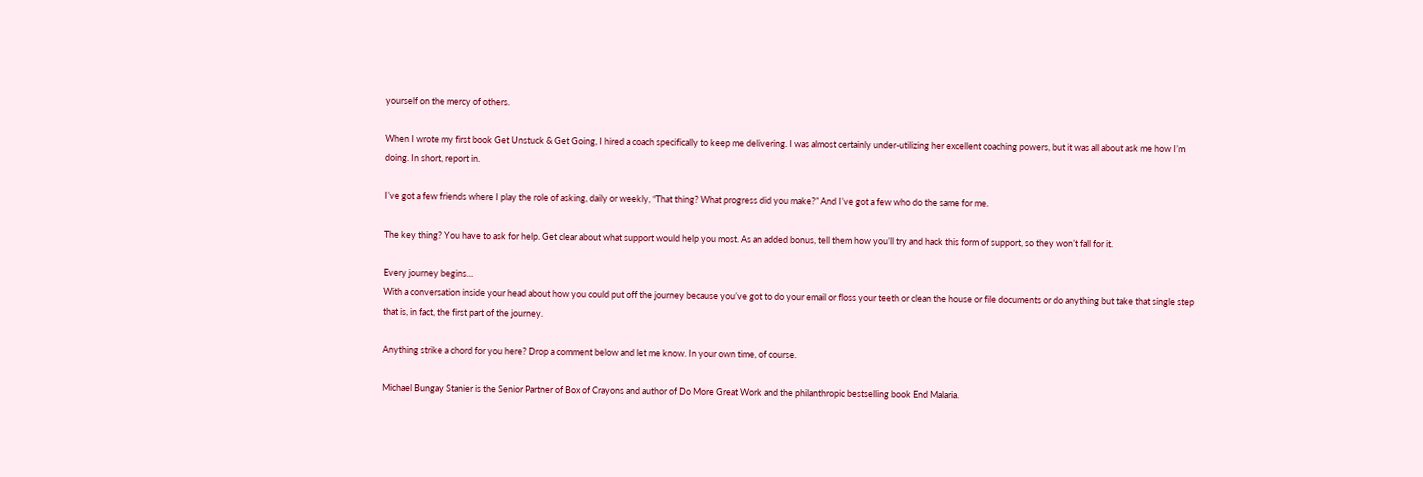yourself on the mercy of others.

When I wrote my first book Get Unstuck & Get Going, I hired a coach specifically to keep me delivering. I was almost certainly under-utilizing her excellent coaching powers, but it was all about ask me how I’m doing. In short, report in.

I’ve got a few friends where I play the role of asking, daily or weekly, “That thing? What progress did you make?” And I’ve got a few who do the same for me.

The key thing? You have to ask for help. Get clear about what support would help you most. As an added bonus, tell them how you’ll try and hack this form of support, so they won’t fall for it.

Every journey begins…
With a conversation inside your head about how you could put off the journey because you’ve got to do your email or floss your teeth or clean the house or file documents or do anything but take that single step that is, in fact, the first part of the journey.

Anything strike a chord for you here? Drop a comment below and let me know. In your own time, of course.

Michael Bungay Stanier is the Senior Partner of Box of Crayons and author of Do More Great Work and the philanthropic bestselling book End Malaria.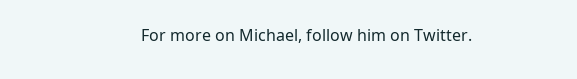For more on Michael, follow him on Twitter.